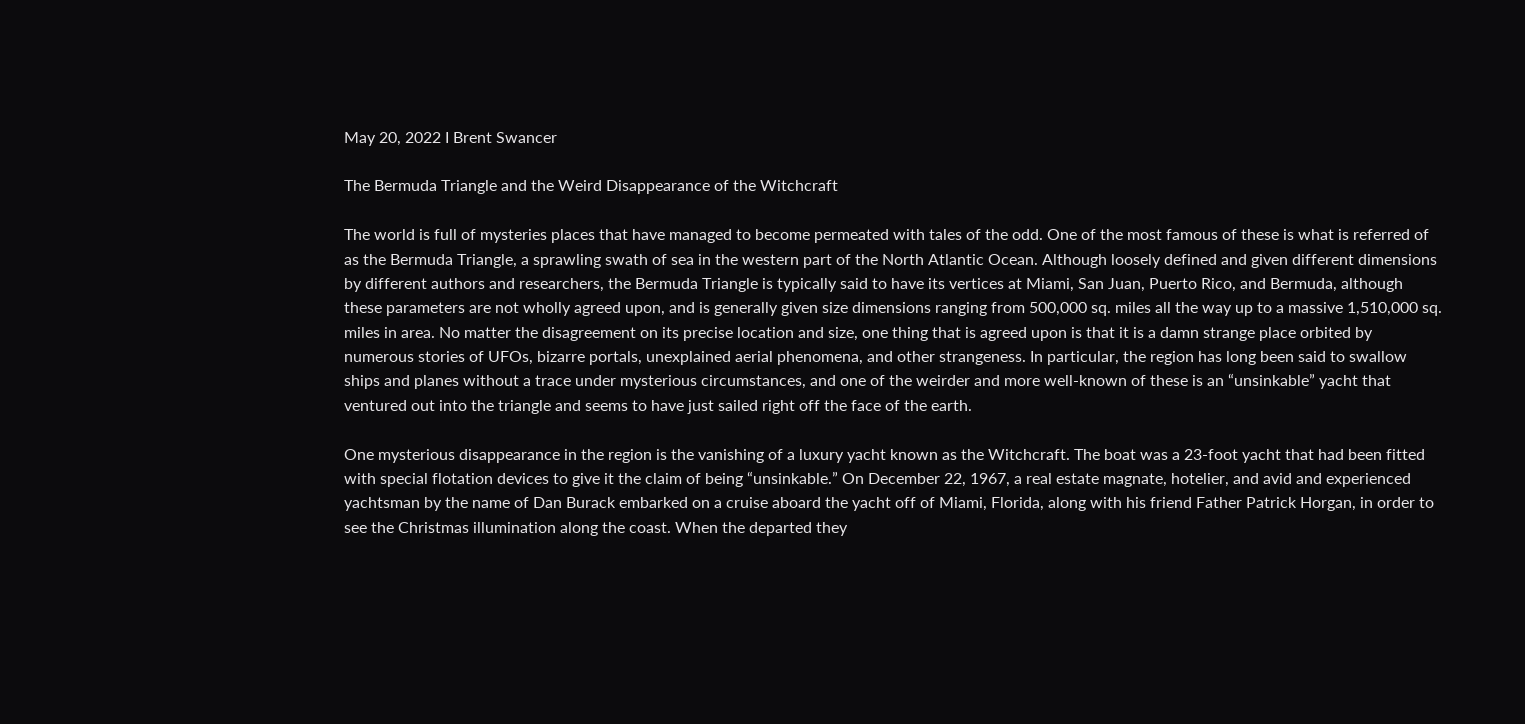May 20, 2022 I Brent Swancer

The Bermuda Triangle and the Weird Disappearance of the Witchcraft

The world is full of mysteries places that have managed to become permeated with tales of the odd. One of the most famous of these is what is referred of as the Bermuda Triangle, a sprawling swath of sea in the western part of the North Atlantic Ocean. Although loosely defined and given different dimensions by different authors and researchers, the Bermuda Triangle is typically said to have its vertices at Miami, San Juan, Puerto Rico, and Bermuda, although these parameters are not wholly agreed upon, and is generally given size dimensions ranging from 500,000 sq. miles all the way up to a massive 1,510,000 sq. miles in area. No matter the disagreement on its precise location and size, one thing that is agreed upon is that it is a damn strange place orbited by numerous stories of UFOs, bizarre portals, unexplained aerial phenomena, and other strangeness. In particular, the region has long been said to swallow ships and planes without a trace under mysterious circumstances, and one of the weirder and more well-known of these is an “unsinkable” yacht that ventured out into the triangle and seems to have just sailed right off the face of the earth.

One mysterious disappearance in the region is the vanishing of a luxury yacht known as the Witchcraft. The boat was a 23-foot yacht that had been fitted with special flotation devices to give it the claim of being “unsinkable.” On December 22, 1967, a real estate magnate, hotelier, and avid and experienced yachtsman by the name of Dan Burack embarked on a cruise aboard the yacht off of Miami, Florida, along with his friend Father Patrick Horgan, in order to see the Christmas illumination along the coast. When the departed they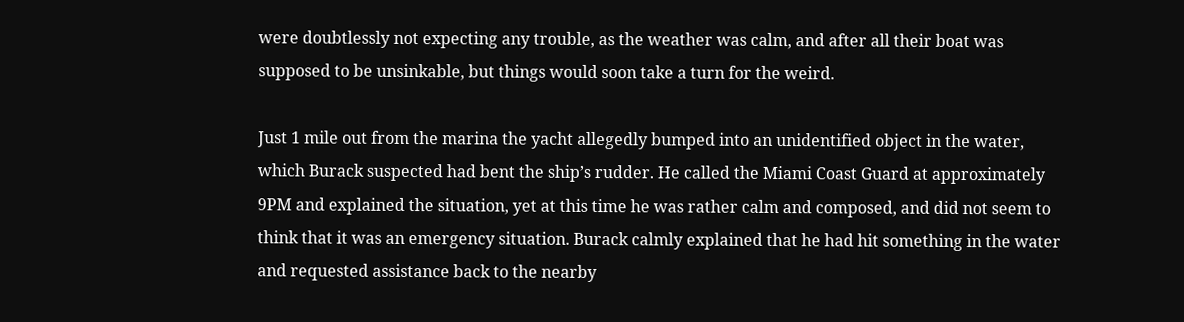were doubtlessly not expecting any trouble, as the weather was calm, and after all their boat was supposed to be unsinkable, but things would soon take a turn for the weird.

Just 1 mile out from the marina the yacht allegedly bumped into an unidentified object in the water, which Burack suspected had bent the ship’s rudder. He called the Miami Coast Guard at approximately 9PM and explained the situation, yet at this time he was rather calm and composed, and did not seem to think that it was an emergency situation. Burack calmly explained that he had hit something in the water and requested assistance back to the nearby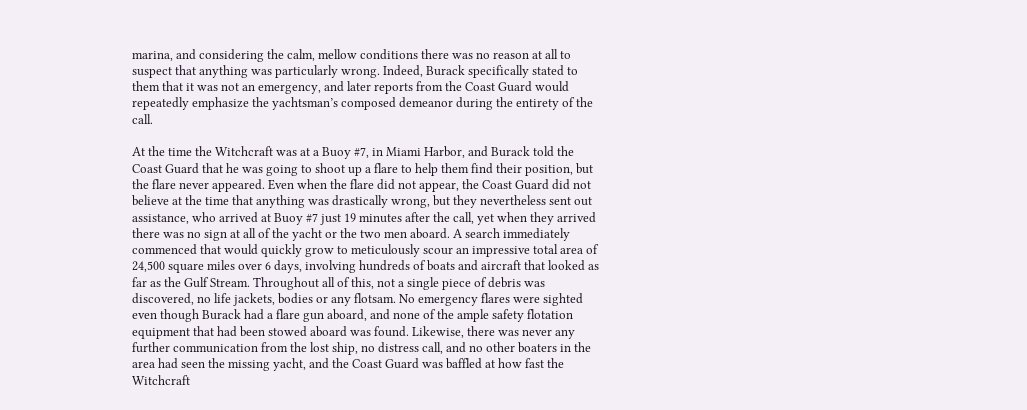marina, and considering the calm, mellow conditions there was no reason at all to suspect that anything was particularly wrong. Indeed, Burack specifically stated to them that it was not an emergency, and later reports from the Coast Guard would repeatedly emphasize the yachtsman’s composed demeanor during the entirety of the call.

At the time the Witchcraft was at a Buoy #7, in Miami Harbor, and Burack told the Coast Guard that he was going to shoot up a flare to help them find their position, but the flare never appeared. Even when the flare did not appear, the Coast Guard did not believe at the time that anything was drastically wrong, but they nevertheless sent out assistance, who arrived at Buoy #7 just 19 minutes after the call, yet when they arrived there was no sign at all of the yacht or the two men aboard. A search immediately commenced that would quickly grow to meticulously scour an impressive total area of 24,500 square miles over 6 days, involving hundreds of boats and aircraft that looked as far as the Gulf Stream. Throughout all of this, not a single piece of debris was discovered, no life jackets, bodies or any flotsam. No emergency flares were sighted even though Burack had a flare gun aboard, and none of the ample safety flotation equipment that had been stowed aboard was found. Likewise, there was never any further communication from the lost ship, no distress call, and no other boaters in the area had seen the missing yacht, and the Coast Guard was baffled at how fast the Witchcraft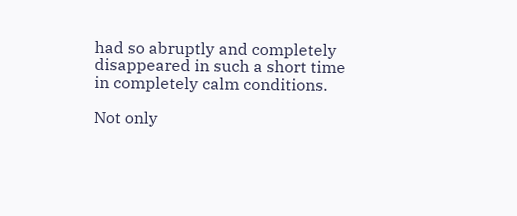had so abruptly and completely disappeared in such a short time in completely calm conditions.

Not only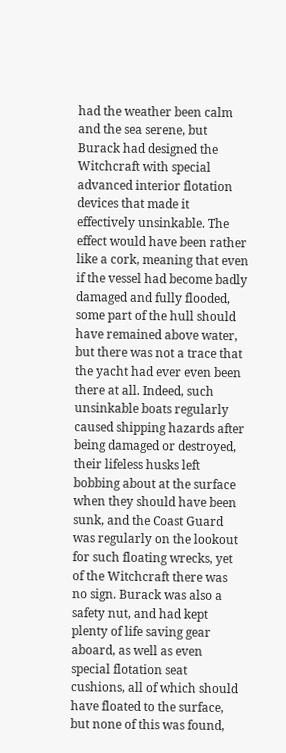had the weather been calm and the sea serene, but Burack had designed the Witchcraft with special advanced interior flotation devices that made it effectively unsinkable. The effect would have been rather like a cork, meaning that even if the vessel had become badly damaged and fully flooded, some part of the hull should have remained above water, but there was not a trace that the yacht had ever even been there at all. Indeed, such unsinkable boats regularly caused shipping hazards after being damaged or destroyed, their lifeless husks left bobbing about at the surface when they should have been sunk, and the Coast Guard was regularly on the lookout for such floating wrecks, yet of the Witchcraft there was no sign. Burack was also a safety nut, and had kept plenty of life saving gear aboard, as well as even special flotation seat cushions, all of which should have floated to the surface, but none of this was found,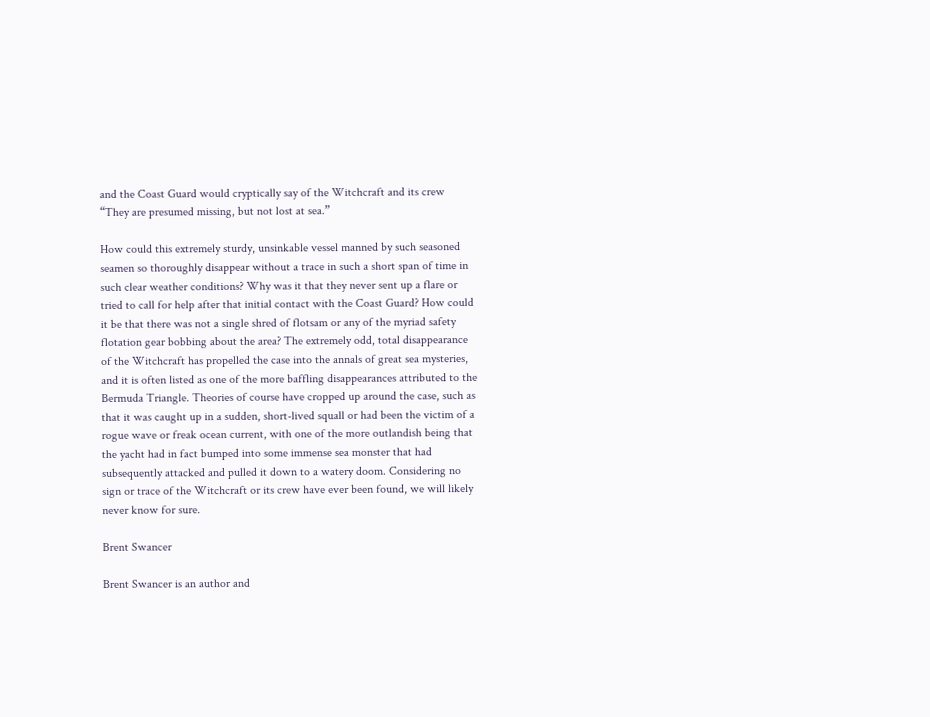and the Coast Guard would cryptically say of the Witchcraft and its crew “They are presumed missing, but not lost at sea.”

How could this extremely sturdy, unsinkable vessel manned by such seasoned seamen so thoroughly disappear without a trace in such a short span of time in such clear weather conditions? Why was it that they never sent up a flare or tried to call for help after that initial contact with the Coast Guard? How could it be that there was not a single shred of flotsam or any of the myriad safety flotation gear bobbing about the area? The extremely odd, total disappearance of the Witchcraft has propelled the case into the annals of great sea mysteries, and it is often listed as one of the more baffling disappearances attributed to the Bermuda Triangle. Theories of course have cropped up around the case, such as that it was caught up in a sudden, short-lived squall or had been the victim of a rogue wave or freak ocean current, with one of the more outlandish being that the yacht had in fact bumped into some immense sea monster that had subsequently attacked and pulled it down to a watery doom. Considering no sign or trace of the Witchcraft or its crew have ever been found, we will likely never know for sure.

Brent Swancer

Brent Swancer is an author and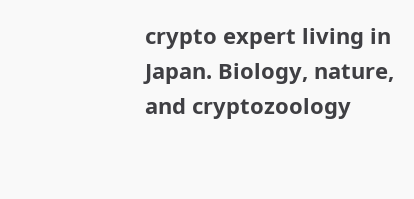crypto expert living in Japan. Biology, nature, and cryptozoology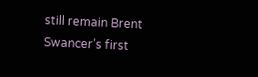still remain Brent Swancer’s first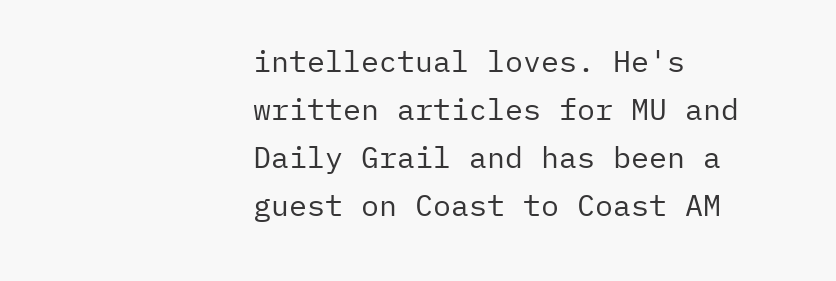intellectual loves. He's written articles for MU and Daily Grail and has been a guest on Coast to Coast AM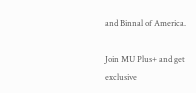and Binnal of America.

Join MU Plus+ and get exclusive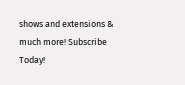shows and extensions & much more! Subscribe Today!